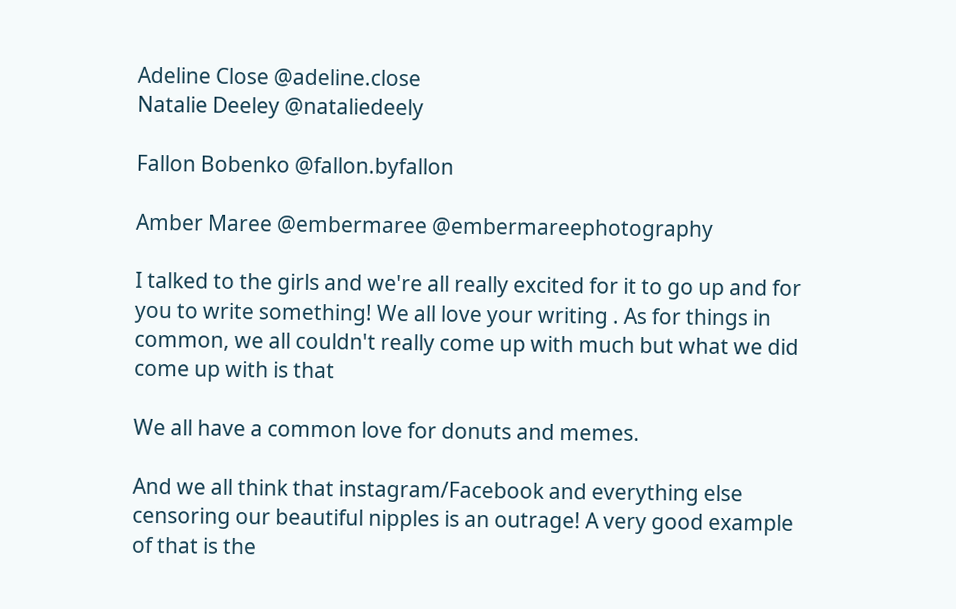Adeline Close @adeline.close
Natalie Deeley @nataliedeely

Fallon Bobenko @fallon.byfallon

Amber Maree @embermaree @embermareephotography

I talked to the girls and we're all really excited for it to go up and for you to write something! We all love your writing . As for things in common, we all couldn't really come up with much but what we did come up with is that

We all have a common love for donuts and memes.

And we all think that instagram/Facebook and everything else censoring our beautiful nipples is an outrage! A very good example of that is the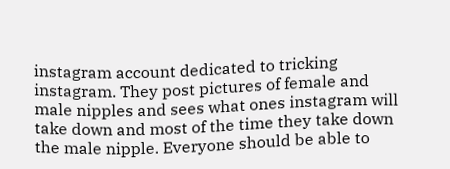instagram account dedicated to tricking instagram. They post pictures of female and male nipples and sees what ones instagram will take down and most of the time they take down the male nipple. Everyone should be able to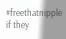#freethatnipple if they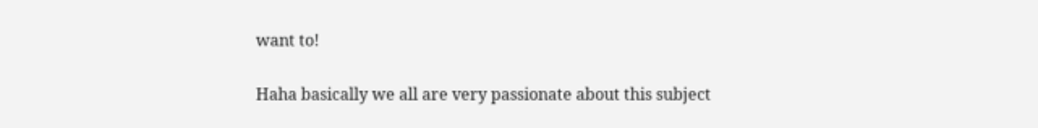want to!

Haha basically we all are very passionate about this subject